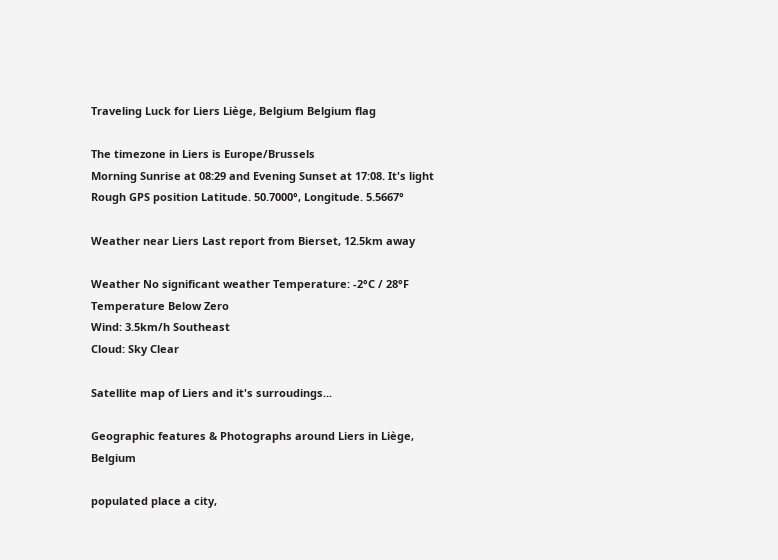Traveling Luck for Liers Liège, Belgium Belgium flag

The timezone in Liers is Europe/Brussels
Morning Sunrise at 08:29 and Evening Sunset at 17:08. It's light
Rough GPS position Latitude. 50.7000°, Longitude. 5.5667°

Weather near Liers Last report from Bierset, 12.5km away

Weather No significant weather Temperature: -2°C / 28°F Temperature Below Zero
Wind: 3.5km/h Southeast
Cloud: Sky Clear

Satellite map of Liers and it's surroudings...

Geographic features & Photographs around Liers in Liège, Belgium

populated place a city,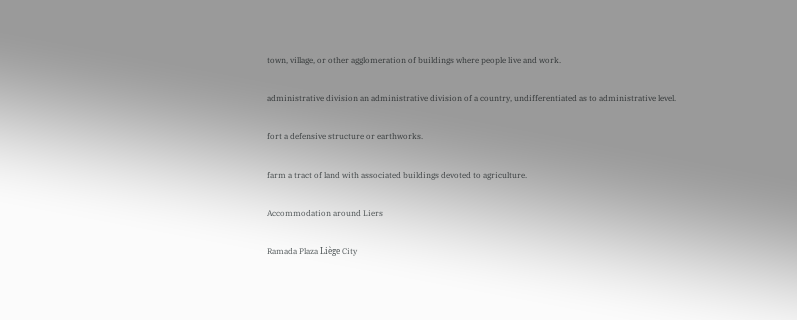town, village, or other agglomeration of buildings where people live and work.

administrative division an administrative division of a country, undifferentiated as to administrative level.

fort a defensive structure or earthworks.

farm a tract of land with associated buildings devoted to agriculture.

Accommodation around Liers

Ramada Plaza Liège City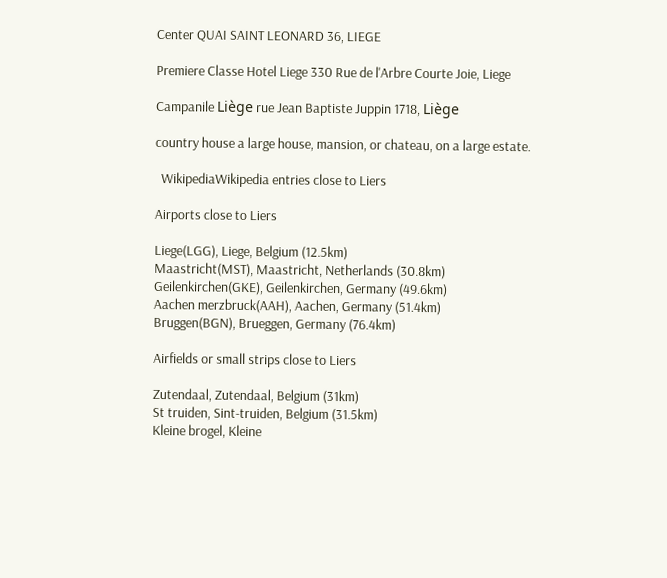Center QUAI SAINT LEONARD 36, LIEGE

Premiere Classe Hotel Liege 330 Rue de l'Arbre Courte Joie, Liege

Campanile Liège rue Jean Baptiste Juppin 1718, Liège

country house a large house, mansion, or chateau, on a large estate.

  WikipediaWikipedia entries close to Liers

Airports close to Liers

Liege(LGG), Liege, Belgium (12.5km)
Maastricht(MST), Maastricht, Netherlands (30.8km)
Geilenkirchen(GKE), Geilenkirchen, Germany (49.6km)
Aachen merzbruck(AAH), Aachen, Germany (51.4km)
Bruggen(BGN), Brueggen, Germany (76.4km)

Airfields or small strips close to Liers

Zutendaal, Zutendaal, Belgium (31km)
St truiden, Sint-truiden, Belgium (31.5km)
Kleine brogel, Kleine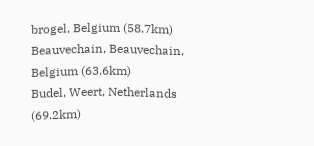brogel, Belgium (58.7km)
Beauvechain, Beauvechain, Belgium (63.6km)
Budel, Weert, Netherlands (69.2km)